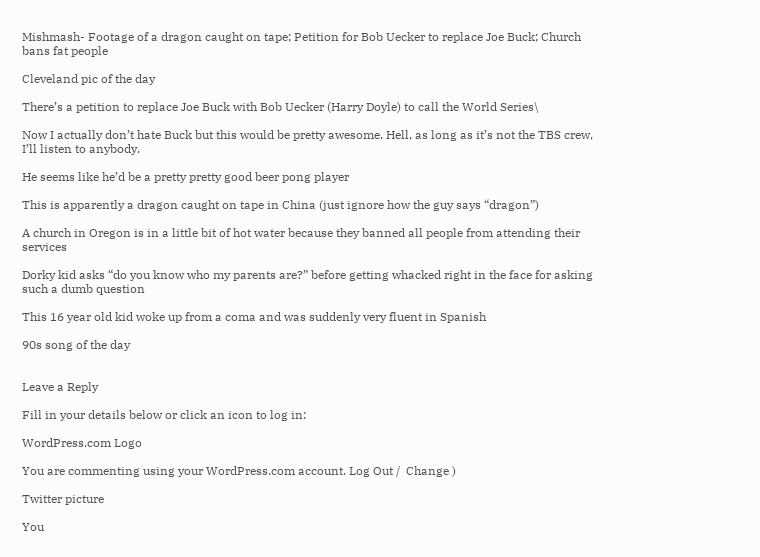Mishmash- Footage of a dragon caught on tape; Petition for Bob Uecker to replace Joe Buck; Church bans fat people

Cleveland pic of the day

There’s a petition to replace Joe Buck with Bob Uecker (Harry Doyle) to call the World Series\

Now I actually don’t hate Buck but this would be pretty awesome. Hell, as long as it’s not the TBS crew, I’ll listen to anybody.

He seems like he’d be a pretty pretty good beer pong player

This is apparently a dragon caught on tape in China (just ignore how the guy says “dragon”)

A church in Oregon is in a little bit of hot water because they banned all people from attending their services

Dorky kid asks “do you know who my parents are?” before getting whacked right in the face for asking such a dumb question

This 16 year old kid woke up from a coma and was suddenly very fluent in Spanish

90s song of the day


Leave a Reply

Fill in your details below or click an icon to log in:

WordPress.com Logo

You are commenting using your WordPress.com account. Log Out /  Change )

Twitter picture

You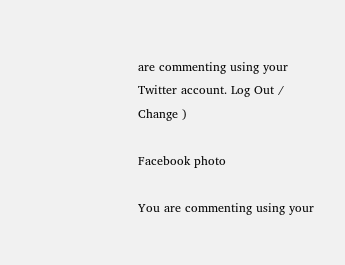are commenting using your Twitter account. Log Out /  Change )

Facebook photo

You are commenting using your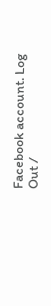Facebook account. Log Out /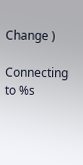Change )

Connecting to %s